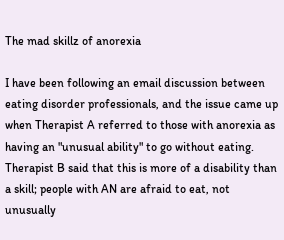The mad skillz of anorexia

I have been following an email discussion between eating disorder professionals, and the issue came up when Therapist A referred to those with anorexia as having an "unusual ability" to go without eating.  Therapist B said that this is more of a disability than a skill; people with AN are afraid to eat, not unusually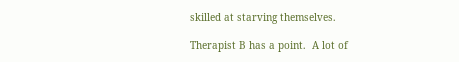skilled at starving themselves.

Therapist B has a point.  A lot of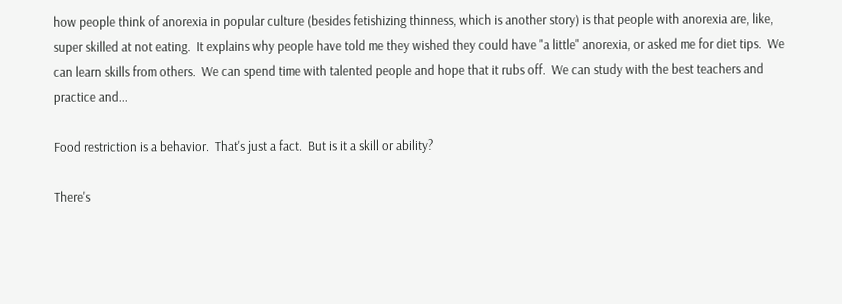how people think of anorexia in popular culture (besides fetishizing thinness, which is another story) is that people with anorexia are, like, super skilled at not eating.  It explains why people have told me they wished they could have "a little" anorexia, or asked me for diet tips.  We can learn skills from others.  We can spend time with talented people and hope that it rubs off.  We can study with the best teachers and practice and...

Food restriction is a behavior.  That's just a fact.  But is it a skill or ability?

There's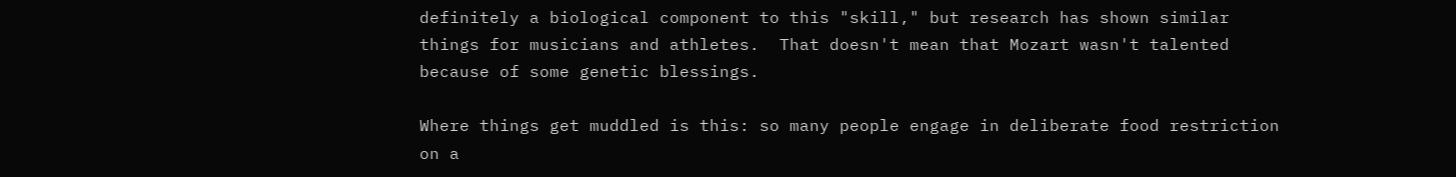definitely a biological component to this "skill," but research has shown similar things for musicians and athletes.  That doesn't mean that Mozart wasn't talented because of some genetic blessings.

Where things get muddled is this: so many people engage in deliberate food restriction on a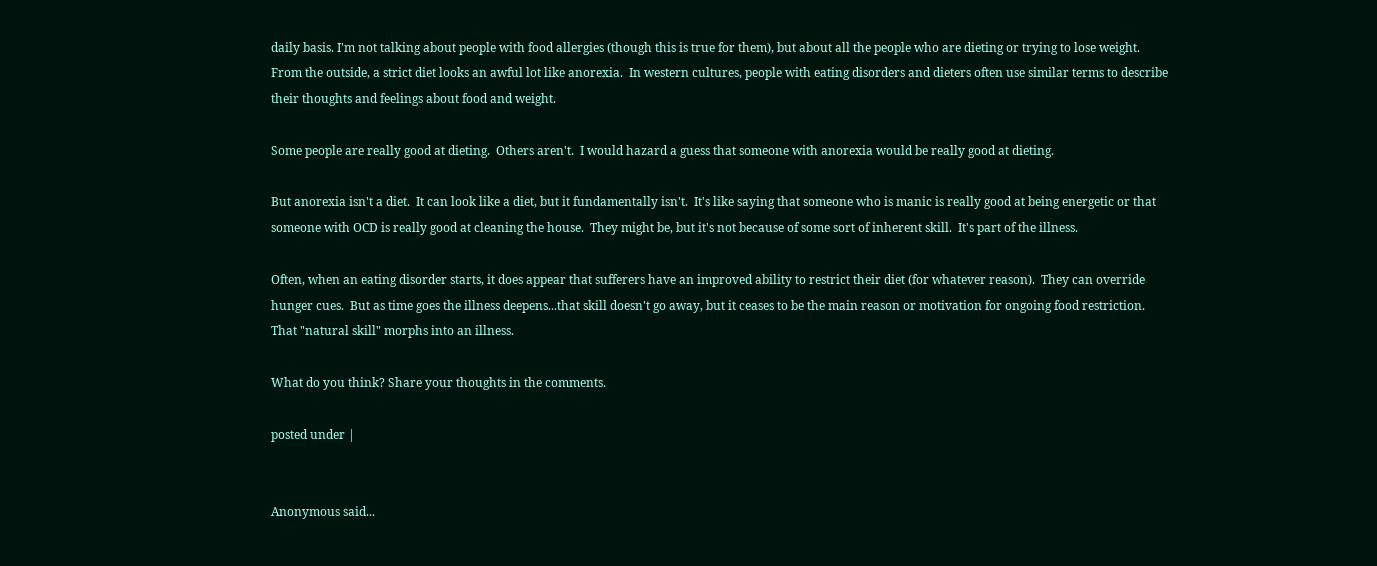daily basis. I'm not talking about people with food allergies (though this is true for them), but about all the people who are dieting or trying to lose weight.  From the outside, a strict diet looks an awful lot like anorexia.  In western cultures, people with eating disorders and dieters often use similar terms to describe their thoughts and feelings about food and weight.

Some people are really good at dieting.  Others aren't.  I would hazard a guess that someone with anorexia would be really good at dieting.

But anorexia isn't a diet.  It can look like a diet, but it fundamentally isn't.  It's like saying that someone who is manic is really good at being energetic or that someone with OCD is really good at cleaning the house.  They might be, but it's not because of some sort of inherent skill.  It's part of the illness.

Often, when an eating disorder starts, it does appear that sufferers have an improved ability to restrict their diet (for whatever reason).  They can override hunger cues.  But as time goes the illness deepens...that skill doesn't go away, but it ceases to be the main reason or motivation for ongoing food restriction.  That "natural skill" morphs into an illness.

What do you think? Share your thoughts in the comments.

posted under |


Anonymous said...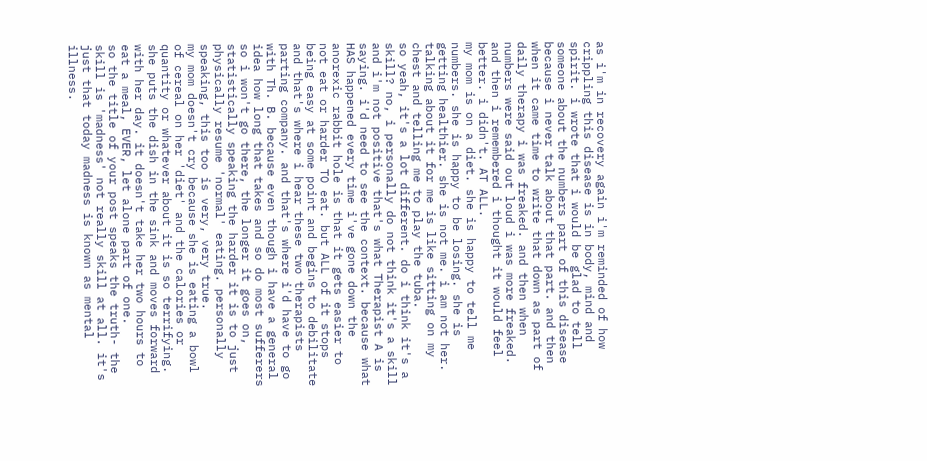as i'm in recovery again i'm reminded of how crippling this disease is in body, mind and spirit. i wrote that i would be glad to tell someone about the numbers part of this disease because i never talk about that part. and then when it came time to write that down as part of daily therapy i was freaked. and then when numbers were said out loud i was more freaked. and then i remembered i thought it would feel better. i didn't. AT ALL.
my mom is on a diet. she is happy to tell me numbers. she is happy to be losing. she is getting healthier. she is not me. i am not her. talking about it for me is like sitting on my chest and telling me to play the tuba.
so yeah, it's a lot different. do i think it's a skill? no, i personally do not think it's a skill and i'm not positive that's what Therapist A is saying. i'd need to see the context. because what HAS happened every time i've gone down the anorexic rabbit hole is that it gets easier to not eat or harder TO eat. but ALL of it stops being easy at some point and begins to debilitate and that's where i hear these two therapists parting company. and that's where i'd have to go with Th. B. because even though i have a general idea how long that takes and so do most sufferers so i won't go there, the longer it goes on, statistically speaking the harder it is to just physically resume 'normal' eating. personally speaking, this too is very, very true.
my mom doesn't cry because she is eating a bowl of cereal on her 'diet' and the calories or quantity or whatever about it is so terrifying. she puts the dish in the sink and moves forward with her day. it doesn't take her two hours to eat a meal, EVER, let alone part of one.
so the title of your post speaks the truth- the skill is 'madness' not really skill at all. it's just that today madness is known as mental illness.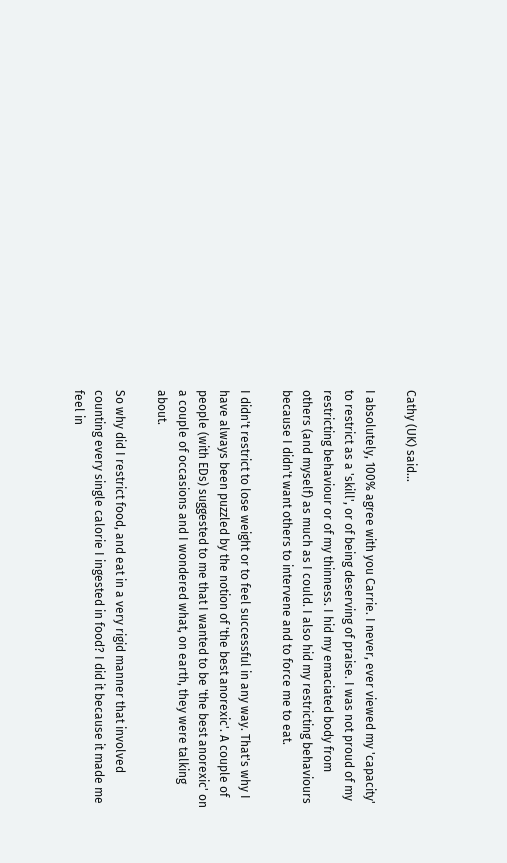Cathy (UK) said...

I absolutely, 100% agree with you Carrie. I never, ever viewed my 'capacity' to restrict as a 'skill', or of being deserving of praise. I was not proud of my restricting behaviour or of my thinness. I hid my emaciated body from others (and myself) as much as I could. I also hid my restricting behaviours because I didn't want others to intervene and to force me to eat.

I didn't restrict to lose weight or to feel successful in any way. That's why I have always been puzzled by the notion of 'the best anorexic'. A couple of people (with EDs) suggested to me that I wanted to be 'the best anorexic' on a couple of occasions and I wondered what, on earth, they were talking about.

So why did I restrict food, and eat in a very rigid manner that involved counting every single calorie I ingested in food? I did it because it made me feel in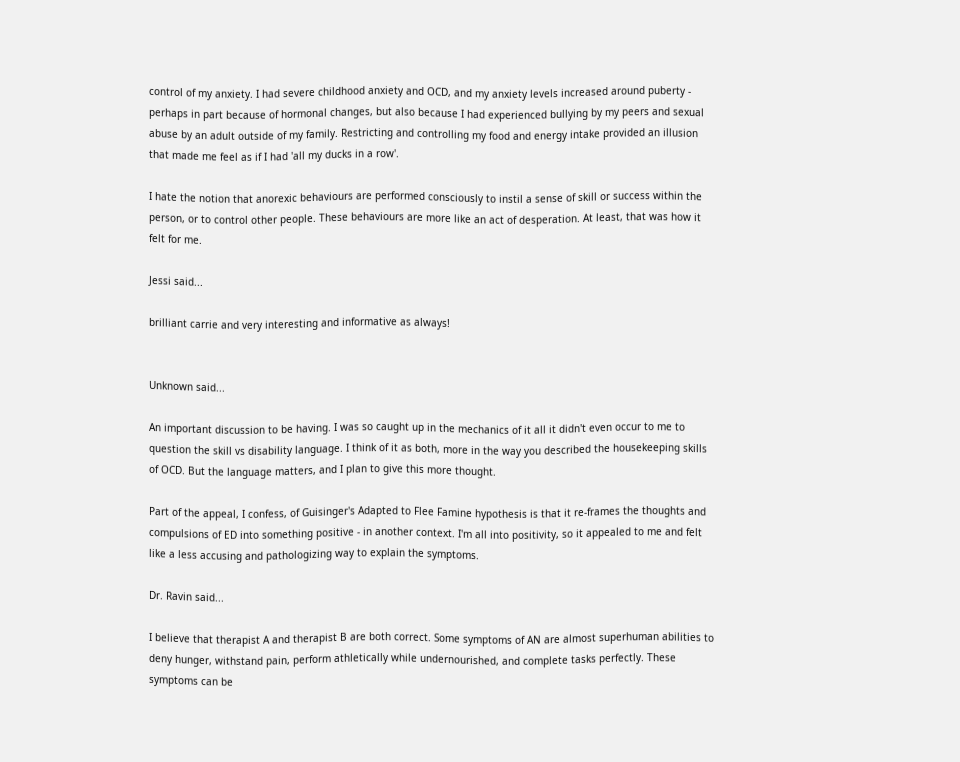control of my anxiety. I had severe childhood anxiety and OCD, and my anxiety levels increased around puberty - perhaps in part because of hormonal changes, but also because I had experienced bullying by my peers and sexual abuse by an adult outside of my family. Restricting and controlling my food and energy intake provided an illusion that made me feel as if I had 'all my ducks in a row'.

I hate the notion that anorexic behaviours are performed consciously to instil a sense of skill or success within the person, or to control other people. These behaviours are more like an act of desperation. At least, that was how it felt for me.

Jessi said...

brilliant carrie and very interesting and informative as always!


Unknown said...

An important discussion to be having. I was so caught up in the mechanics of it all it didn't even occur to me to question the skill vs disability language. I think of it as both, more in the way you described the housekeeping skills of OCD. But the language matters, and I plan to give this more thought.

Part of the appeal, I confess, of Guisinger's Adapted to Flee Famine hypothesis is that it re-frames the thoughts and compulsions of ED into something positive - in another context. I'm all into positivity, so it appealed to me and felt like a less accusing and pathologizing way to explain the symptoms.

Dr. Ravin said...

I believe that therapist A and therapist B are both correct. Some symptoms of AN are almost superhuman abilities to deny hunger, withstand pain, perform athletically while undernourished, and complete tasks perfectly. These symptoms can be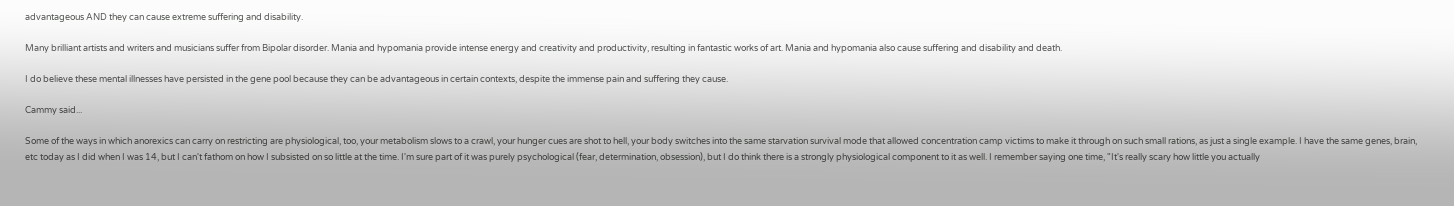advantageous AND they can cause extreme suffering and disability.

Many brilliant artists and writers and musicians suffer from Bipolar disorder. Mania and hypomania provide intense energy and creativity and productivity, resulting in fantastic works of art. Mania and hypomania also cause suffering and disability and death.

I do believe these mental illnesses have persisted in the gene pool because they can be advantageous in certain contexts, despite the immense pain and suffering they cause.

Cammy said...

Some of the ways in which anorexics can carry on restricting are physiological, too, your metabolism slows to a crawl, your hunger cues are shot to hell, your body switches into the same starvation survival mode that allowed concentration camp victims to make it through on such small rations, as just a single example. I have the same genes, brain, etc today as I did when I was 14, but I can't fathom on how I subsisted on so little at the time. I'm sure part of it was purely psychological (fear, determination, obsession), but I do think there is a strongly physiological component to it as well. I remember saying one time, "It's really scary how little you actually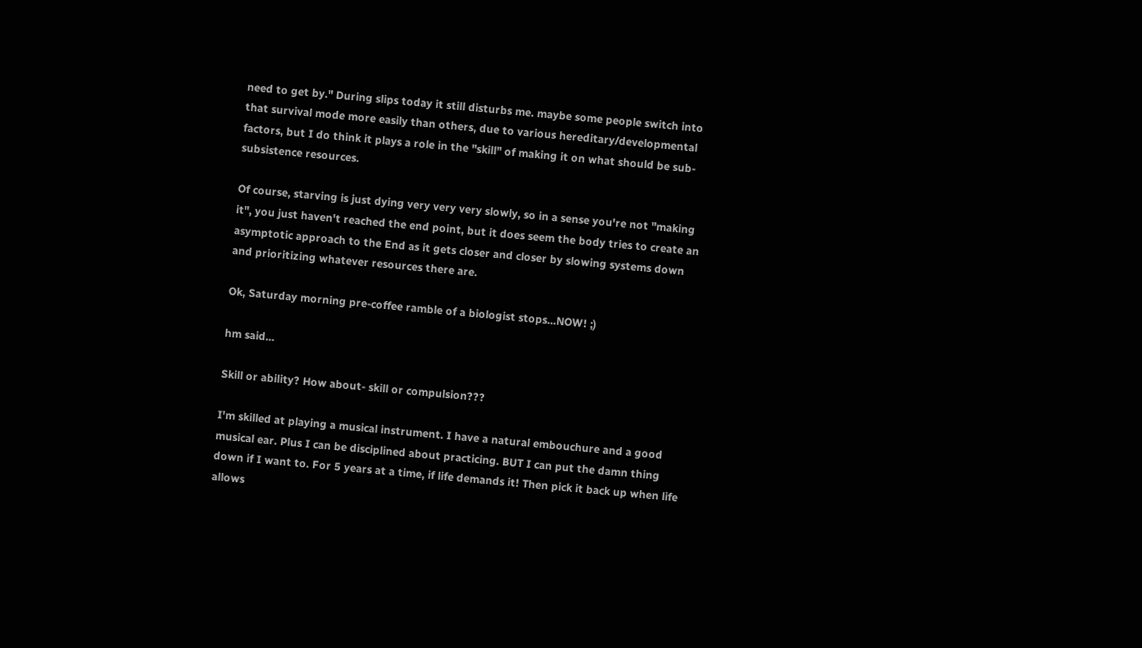need to get by." During slips today it still disturbs me. maybe some people switch into that survival mode more easily than others, due to various hereditary/developmental factors, but I do think it plays a role in the "skill" of making it on what should be sub-subsistence resources.

Of course, starving is just dying very very very slowly, so in a sense you're not "making it", you just haven't reached the end point, but it does seem the body tries to create an asymptotic approach to the End as it gets closer and closer by slowing systems down and prioritizing whatever resources there are.

Ok, Saturday morning pre-coffee ramble of a biologist stops...NOW! ;)

hm said...

Skill or ability? How about- skill or compulsion???

I'm skilled at playing a musical instrument. I have a natural embouchure and a good musical ear. Plus I can be disciplined about practicing. BUT I can put the damn thing down if I want to. For 5 years at a time, if life demands it! Then pick it back up when life allows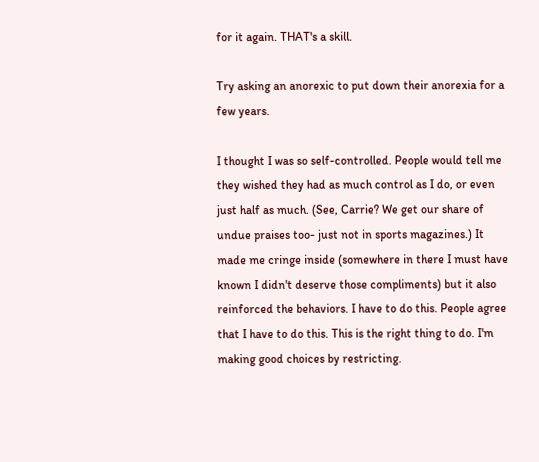for it again. THAT's a skill.

Try asking an anorexic to put down their anorexia for a few years.

I thought I was so self-controlled. People would tell me they wished they had as much control as I do, or even just half as much. (See, Carrie? We get our share of undue praises too- just not in sports magazines.) It made me cringe inside (somewhere in there I must have known I didn't deserve those compliments) but it also reinforced the behaviors. I have to do this. People agree that I have to do this. This is the right thing to do. I'm making good choices by restricting.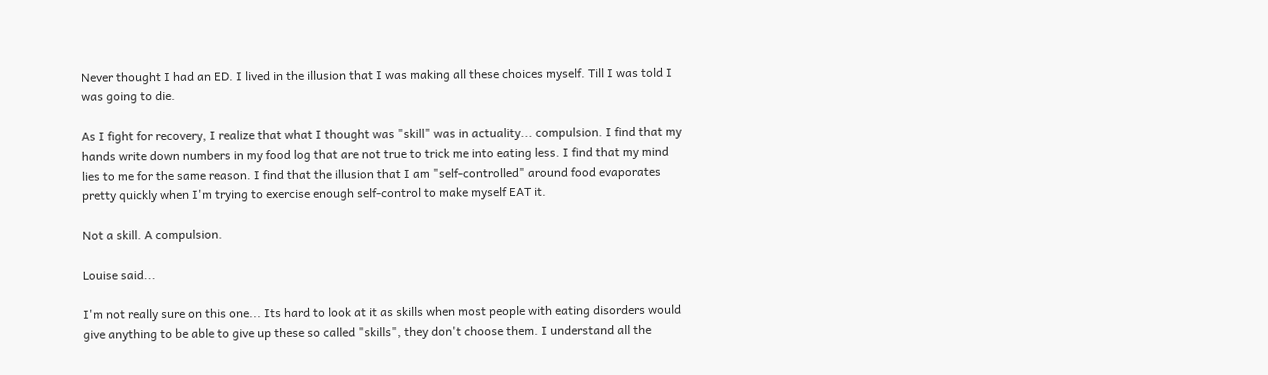Never thought I had an ED. I lived in the illusion that I was making all these choices myself. Till I was told I was going to die.

As I fight for recovery, I realize that what I thought was "skill" was in actuality... compulsion. I find that my hands write down numbers in my food log that are not true to trick me into eating less. I find that my mind lies to me for the same reason. I find that the illusion that I am "self-controlled" around food evaporates pretty quickly when I'm trying to exercise enough self-control to make myself EAT it.

Not a skill. A compulsion.

Louise said...

I'm not really sure on this one... Its hard to look at it as skills when most people with eating disorders would give anything to be able to give up these so called "skills", they don't choose them. I understand all the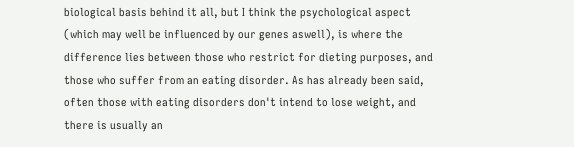biological basis behind it all, but I think the psychological aspect (which may well be influenced by our genes aswell), is where the difference lies between those who restrict for dieting purposes, and those who suffer from an eating disorder. As has already been said, often those with eating disorders don't intend to lose weight, and there is usually an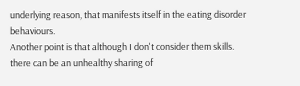underlying reason, that manifests itself in the eating disorder behaviours.
Another point is that although I don't consider them skills. there can be an unhealthy sharing of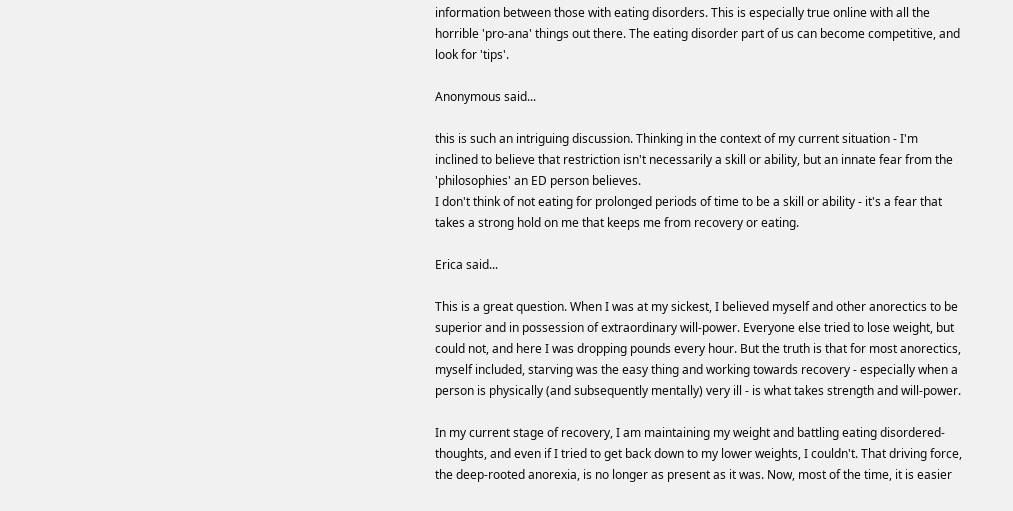information between those with eating disorders. This is especially true online with all the horrible 'pro-ana' things out there. The eating disorder part of us can become competitive, and look for 'tips'.

Anonymous said...

this is such an intriguing discussion. Thinking in the context of my current situation - I'm inclined to believe that restriction isn't necessarily a skill or ability, but an innate fear from the 'philosophies' an ED person believes.
I don't think of not eating for prolonged periods of time to be a skill or ability - it's a fear that takes a strong hold on me that keeps me from recovery or eating.

Erica said...

This is a great question. When I was at my sickest, I believed myself and other anorectics to be superior and in possession of extraordinary will-power. Everyone else tried to lose weight, but could not, and here I was dropping pounds every hour. But the truth is that for most anorectics, myself included, starving was the easy thing and working towards recovery - especially when a person is physically (and subsequently mentally) very ill - is what takes strength and will-power.

In my current stage of recovery, I am maintaining my weight and battling eating disordered-thoughts, and even if I tried to get back down to my lower weights, I couldn't. That driving force, the deep-rooted anorexia, is no longer as present as it was. Now, most of the time, it is easier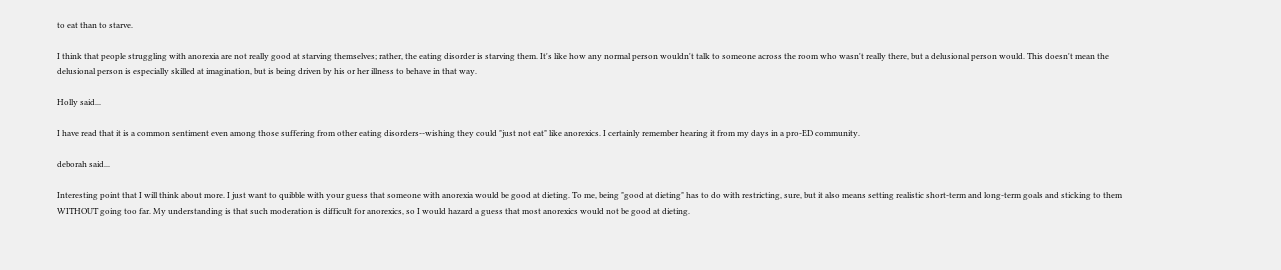to eat than to starve.

I think that people struggling with anorexia are not really good at starving themselves; rather, the eating disorder is starving them. It's like how any normal person wouldn't talk to someone across the room who wasn't really there, but a delusional person would. This doesn't mean the delusional person is especially skilled at imagination, but is being driven by his or her illness to behave in that way.

Holly said...

I have read that it is a common sentiment even among those suffering from other eating disorders--wishing they could "just not eat" like anorexics. I certainly remember hearing it from my days in a pro-ED community.

deborah said...

Interesting point that I will think about more. I just want to quibble with your guess that someone with anorexia would be good at dieting. To me, being "good at dieting" has to do with restricting, sure, but it also means setting realistic short-term and long-term goals and sticking to them WITHOUT going too far. My understanding is that such moderation is difficult for anorexics, so I would hazard a guess that most anorexics would not be good at dieting.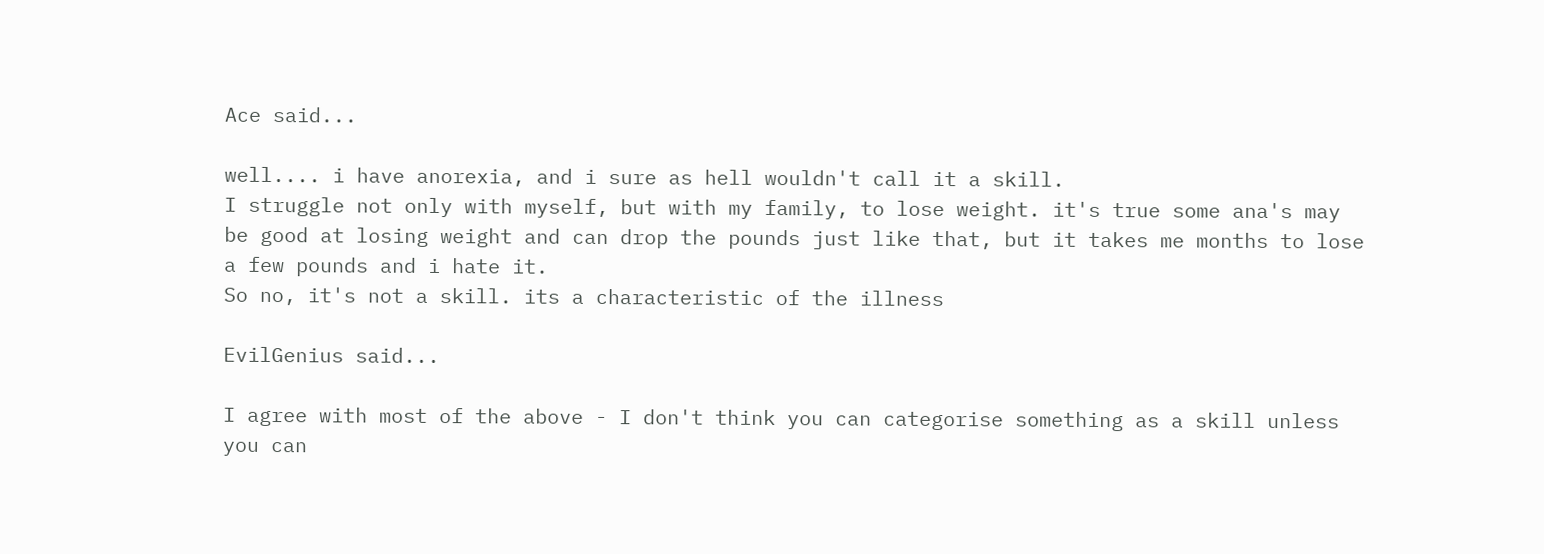Ace said...

well.... i have anorexia, and i sure as hell wouldn't call it a skill.
I struggle not only with myself, but with my family, to lose weight. it's true some ana's may be good at losing weight and can drop the pounds just like that, but it takes me months to lose a few pounds and i hate it.
So no, it's not a skill. its a characteristic of the illness

EvilGenius said...

I agree with most of the above - I don't think you can categorise something as a skill unless you can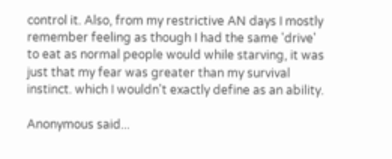control it. Also, from my restrictive AN days I mostly remember feeling as though I had the same 'drive' to eat as normal people would while starving, it was just that my fear was greater than my survival instinct. which I wouldn't exactly define as an ability.

Anonymous said...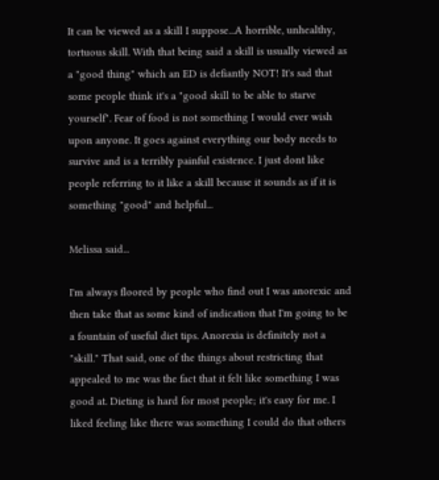It can be viewed as a skill I suppose...A horrible, unhealthy, tortuous skill. With that being said a skill is usually viewed as a "good thing" which an ED is defiantly NOT! It's sad that some people think it's a "good skill to be able to starve yourself". Fear of food is not something I would ever wish upon anyone. It goes against everything our body needs to survive and is a terribly painful existence. I just dont like people referring to it like a skill because it sounds as if it is something "good" and helpful...

Melissa said...

I'm always floored by people who find out I was anorexic and then take that as some kind of indication that I'm going to be a fountain of useful diet tips. Anorexia is definitely not a "skill." That said, one of the things about restricting that appealed to me was the fact that it felt like something I was good at. Dieting is hard for most people; it's easy for me. I liked feeling like there was something I could do that others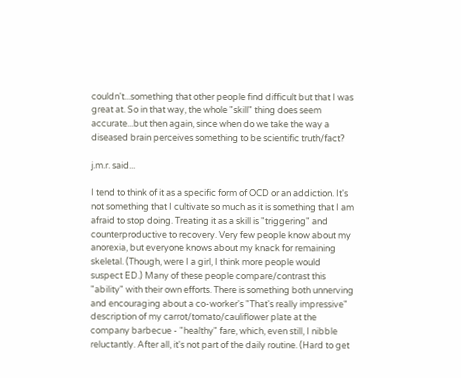couldn't...something that other people find difficult but that I was great at. So in that way, the whole "skill" thing does seem accurate...but then again, since when do we take the way a diseased brain perceives something to be scientific truth/fact?

j.m.r. said...

I tend to think of it as a specific form of OCD or an addiction. It's not something that I cultivate so much as it is something that I am afraid to stop doing. Treating it as a skill is "triggering" and counterproductive to recovery. Very few people know about my anorexia, but everyone knows about my knack for remaining skeletal. (Though, were I a girl, I think more people would suspect ED.) Many of these people compare/contrast this "ability" with their own efforts. There is something both unnerving and encouraging about a co-worker's "That's really impressive" description of my carrot/tomato/cauliflower plate at the company barbecue - "healthy" fare, which, even still, I nibble reluctantly. After all, it's not part of the daily routine. (Hard to get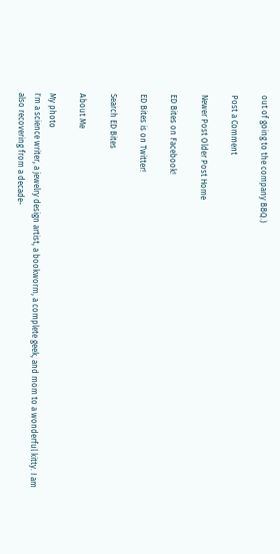out of going to the company BBQ.)

Post a Comment

Newer Post Older Post Home

ED Bites on Facebook!

ED Bites is on Twitter!

Search ED Bites

About Me

My photo
I'm a science writer, a jewelry design artist, a bookworm, a complete geek, and mom to a wonderful kitty. I am also recovering from a decade-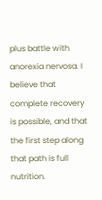plus battle with anorexia nervosa. I believe that complete recovery is possible, and that the first step along that path is full nutrition.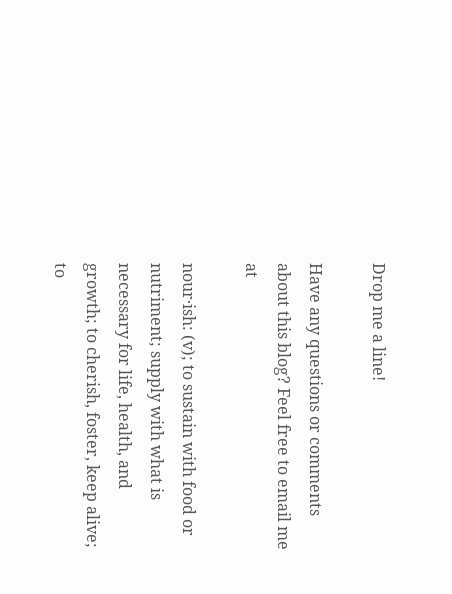Drop me a line!

Have any questions or comments about this blog? Feel free to email me at

nour·ish: (v); to sustain with food or nutriment; supply with what is necessary for life, health, and growth; to cherish, foster, keep alive; to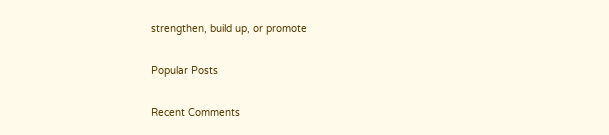strengthen, build up, or promote


Popular Posts


Recent Comments